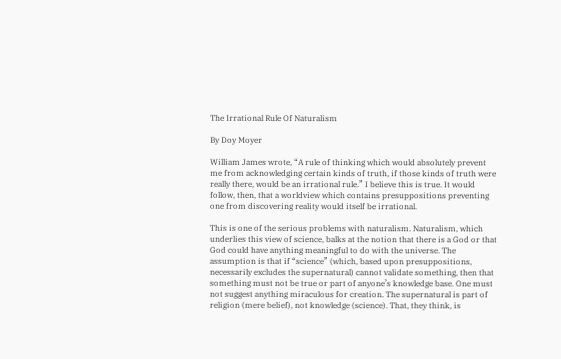The Irrational Rule Of Naturalism

By Doy Moyer

William James wrote, “A rule of thinking which would absolutely prevent me from acknowledging certain kinds of truth, if those kinds of truth were really there, would be an irrational rule.” I believe this is true. It would follow, then, that a worldview which contains presuppositions preventing one from discovering reality would itself be irrational.

This is one of the serious problems with naturalism. Naturalism, which underlies this view of science, balks at the notion that there is a God or that God could have anything meaningful to do with the universe. The assumption is that if “science” (which, based upon presuppositions, necessarily excludes the supernatural) cannot validate something, then that something must not be true or part of anyone’s knowledge base. One must not suggest anything miraculous for creation. The supernatural is part of religion (mere belief), not knowledge (science). That, they think, is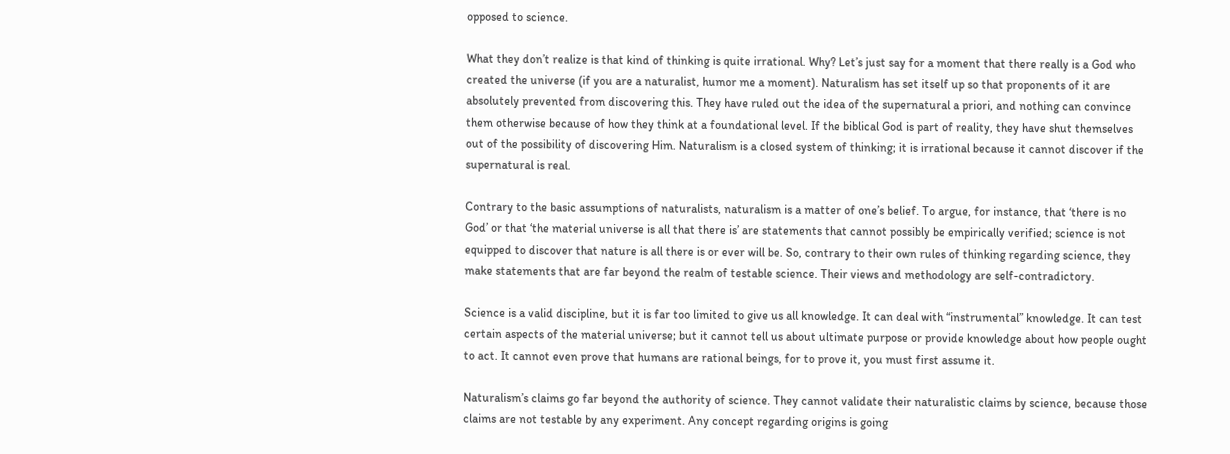opposed to science.

What they don’t realize is that kind of thinking is quite irrational. Why? Let’s just say for a moment that there really is a God who created the universe (if you are a naturalist, humor me a moment). Naturalism has set itself up so that proponents of it are absolutely prevented from discovering this. They have ruled out the idea of the supernatural a priori, and nothing can convince them otherwise because of how they think at a foundational level. If the biblical God is part of reality, they have shut themselves out of the possibility of discovering Him. Naturalism is a closed system of thinking; it is irrational because it cannot discover if the supernatural is real.

Contrary to the basic assumptions of naturalists, naturalism is a matter of one’s belief. To argue, for instance, that ‘there is no God’ or that ‘the material universe is all that there is’ are statements that cannot possibly be empirically verified; science is not equipped to discover that nature is all there is or ever will be. So, contrary to their own rules of thinking regarding science, they make statements that are far beyond the realm of testable science. Their views and methodology are self-contradictory.

Science is a valid discipline, but it is far too limited to give us all knowledge. It can deal with “instrumental” knowledge. It can test certain aspects of the material universe; but it cannot tell us about ultimate purpose or provide knowledge about how people ought to act. It cannot even prove that humans are rational beings, for to prove it, you must first assume it.

Naturalism’s claims go far beyond the authority of science. They cannot validate their naturalistic claims by science, because those claims are not testable by any experiment. Any concept regarding origins is going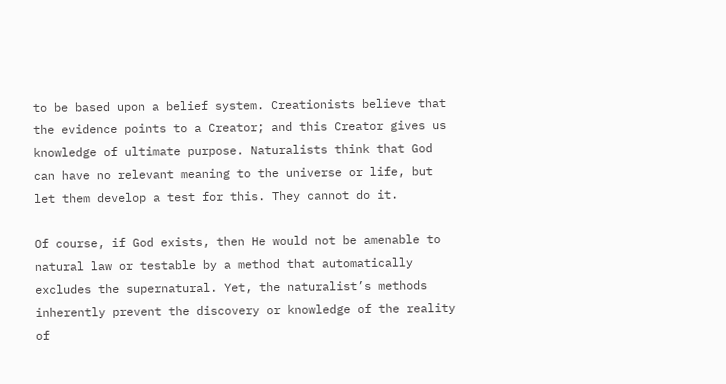to be based upon a belief system. Creationists believe that the evidence points to a Creator; and this Creator gives us knowledge of ultimate purpose. Naturalists think that God can have no relevant meaning to the universe or life, but let them develop a test for this. They cannot do it.

Of course, if God exists, then He would not be amenable to natural law or testable by a method that automatically excludes the supernatural. Yet, the naturalist’s methods inherently prevent the discovery or knowledge of the reality of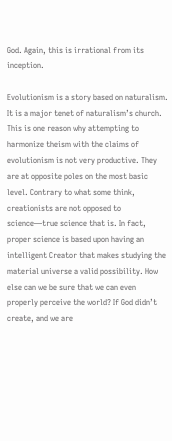God. Again, this is irrational from its inception.

Evolutionism is a story based on naturalism. It is a major tenet of naturalism’s church. This is one reason why attempting to harmonize theism with the claims of evolutionism is not very productive. They are at opposite poles on the most basic level. Contrary to what some think, creationists are not opposed to science—true science that is. In fact, proper science is based upon having an intelligent Creator that makes studying the material universe a valid possibility. How else can we be sure that we can even properly perceive the world? If God didn’t create, and we are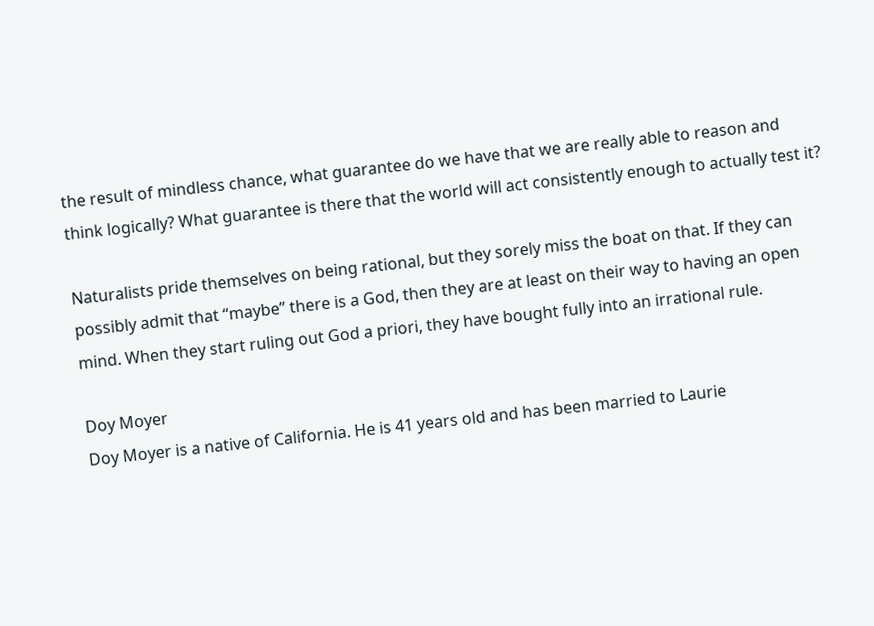the result of mindless chance, what guarantee do we have that we are really able to reason and think logically? What guarantee is there that the world will act consistently enough to actually test it?

Naturalists pride themselves on being rational, but they sorely miss the boat on that. If they can possibly admit that “maybe” there is a God, then they are at least on their way to having an open mind. When they start ruling out God a priori, they have bought fully into an irrational rule.

Doy Moyer
Doy Moyer is a native of California. He is 41 years old and has been married to Laurie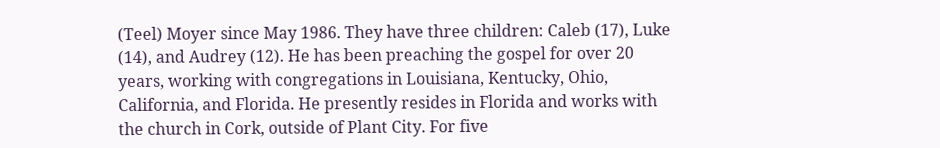(Teel) Moyer since May 1986. They have three children: Caleb (17), Luke (14), and Audrey (12). He has been preaching the gospel for over 20 years, working with congregations in Louisiana, Kentucky, Ohio, California, and Florida. He presently resides in Florida and works with the church in Cork, outside of Plant City. For five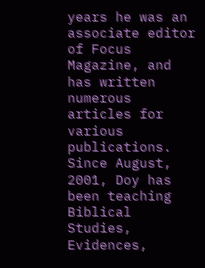years he was an associate editor of Focus Magazine, and has written numerous articles for various publications. Since August, 2001, Doy has been teaching Biblical Studies, Evidences,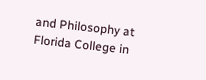and Philosophy at Florida College in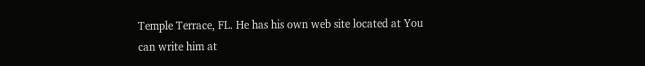Temple Terrace, FL. He has his own web site located at You can write him at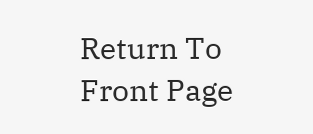Return To Front Page